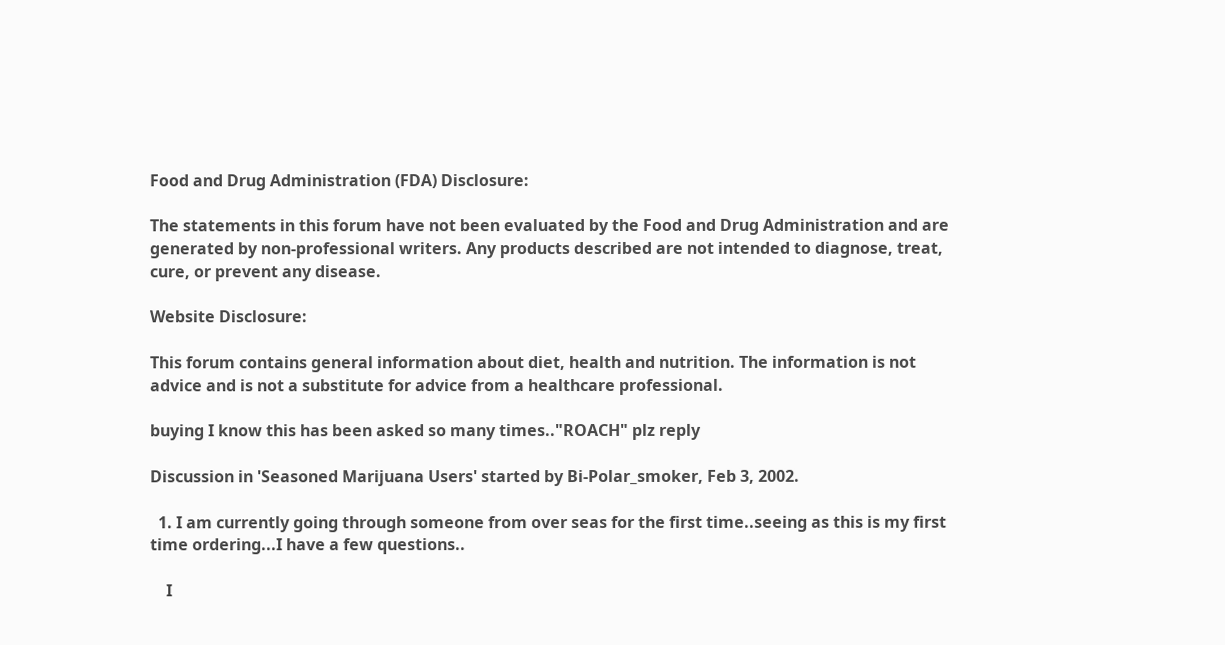Food and Drug Administration (FDA) Disclosure:

The statements in this forum have not been evaluated by the Food and Drug Administration and are generated by non-professional writers. Any products described are not intended to diagnose, treat, cure, or prevent any disease.

Website Disclosure:

This forum contains general information about diet, health and nutrition. The information is not advice and is not a substitute for advice from a healthcare professional.

buying I know this has been asked so many times.."ROACH" plz reply

Discussion in 'Seasoned Marijuana Users' started by Bi-Polar_smoker, Feb 3, 2002.

  1. I am currently going through someone from over seas for the first time..seeing as this is my first time ordering...I have a few questions..

    I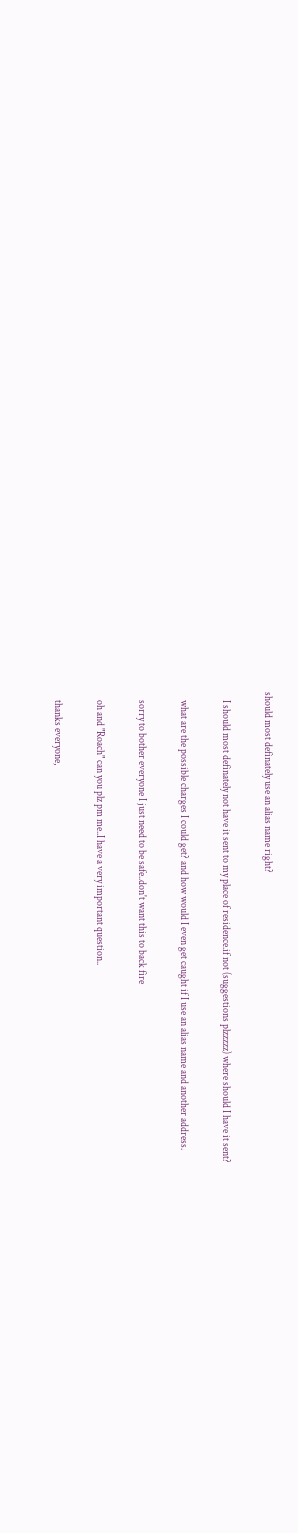should most definately use an alias name right?

    I should most definately not have it sent to my place of residence.if not (suggestions plzzzzz) where should I have it sent?

    what are the possible charges I could get? and how would I even get caught if I use an alias name and another address.

    sorry to bother everyone I just need to be safe..don't want this to back fire

    oh and "Roach" can you plz pm me..I have a very important question..

    thanks everyone,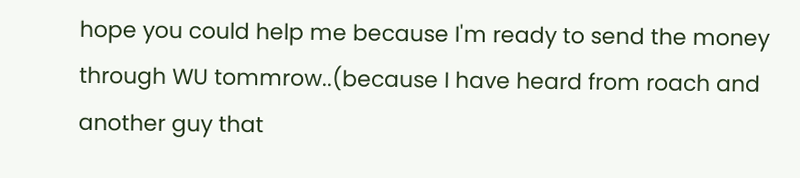hope you could help me because I'm ready to send the money through WU tommrow..(because I have heard from roach and another guy that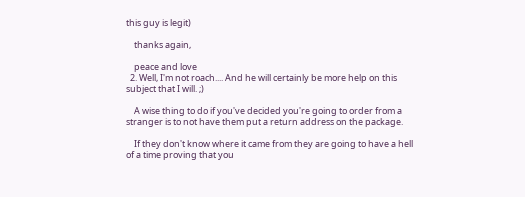this guy is legit)

    thanks again,

    peace and love
  2. Well, I'm not roach.... And he will certainly be more help on this subject that I will. ;)

    A wise thing to do if you've decided you're going to order from a stranger is to not have them put a return address on the package.

    If they don't know where it came from they are going to have a hell of a time proving that you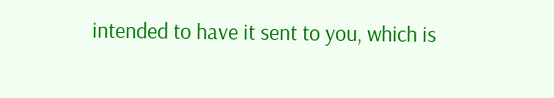intended to have it sent to you, which is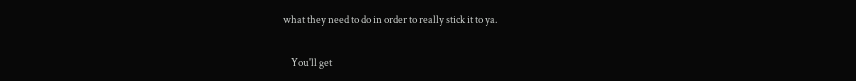what they need to do in order to really stick it to ya.

    You'll get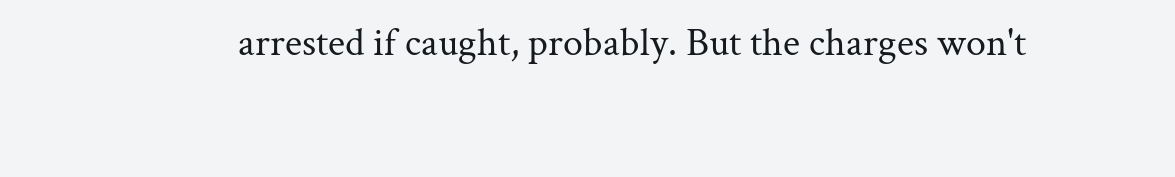arrested if caught, probably. But the charges won't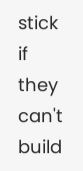stick if they can't build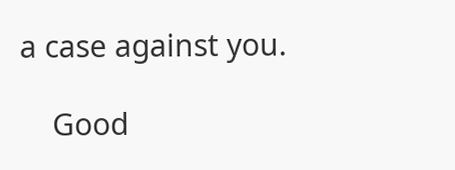a case against you.

    Good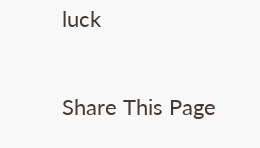luck

Share This Page